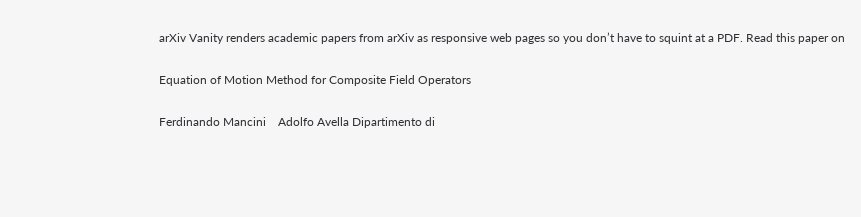arXiv Vanity renders academic papers from arXiv as responsive web pages so you don’t have to squint at a PDF. Read this paper on

Equation of Motion Method for Composite Field Operators

Ferdinando Mancini    Adolfo Avella Dipartimento di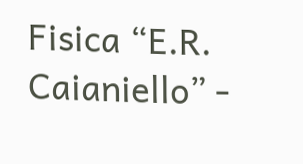Fisica “E.R. Caianiello” -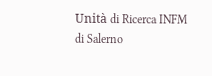Unità di Ricerca INFM di Salerno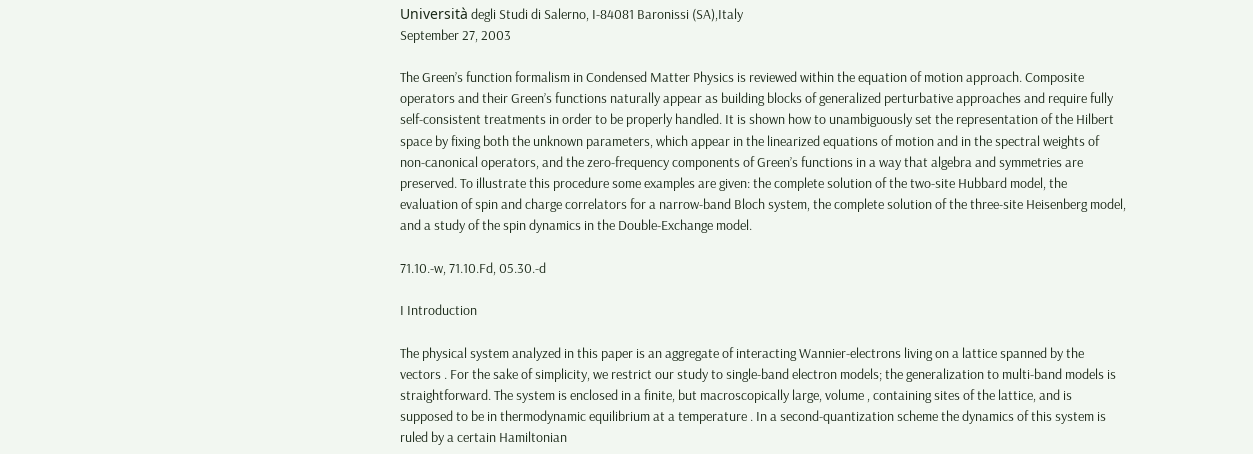Università degli Studi di Salerno, I-84081 Baronissi (SA),Italy
September 27, 2003

The Green’s function formalism in Condensed Matter Physics is reviewed within the equation of motion approach. Composite operators and their Green’s functions naturally appear as building blocks of generalized perturbative approaches and require fully self-consistent treatments in order to be properly handled. It is shown how to unambiguously set the representation of the Hilbert space by fixing both the unknown parameters, which appear in the linearized equations of motion and in the spectral weights of non-canonical operators, and the zero-frequency components of Green’s functions in a way that algebra and symmetries are preserved. To illustrate this procedure some examples are given: the complete solution of the two-site Hubbard model, the evaluation of spin and charge correlators for a narrow-band Bloch system, the complete solution of the three-site Heisenberg model, and a study of the spin dynamics in the Double-Exchange model.

71.10.-w, 71.10.Fd, 05.30.-d

I Introduction

The physical system analyzed in this paper is an aggregate of interacting Wannier-electrons living on a lattice spanned by the vectors . For the sake of simplicity, we restrict our study to single-band electron models; the generalization to multi-band models is straightforward. The system is enclosed in a finite, but macroscopically large, volume , containing sites of the lattice, and is supposed to be in thermodynamic equilibrium at a temperature . In a second-quantization scheme the dynamics of this system is ruled by a certain Hamiltonian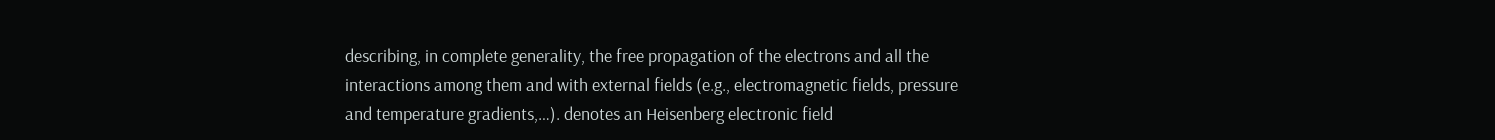describing, in complete generality, the free propagation of the electrons and all the interactions among them and with external fields (e.g., electromagnetic fields, pressure and temperature gradients,…). denotes an Heisenberg electronic field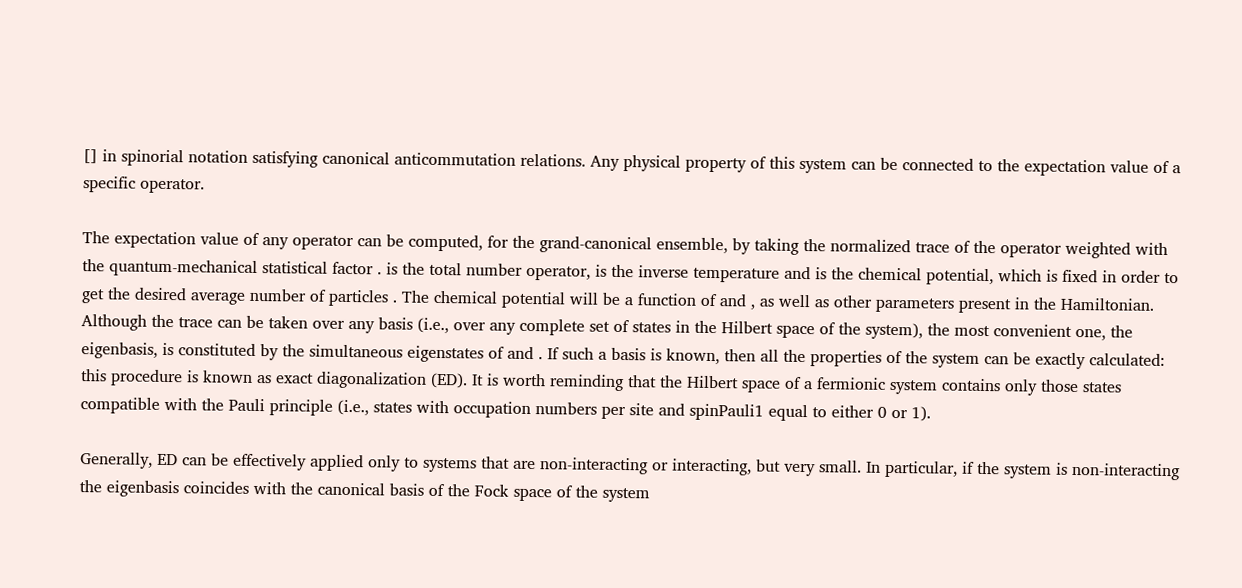[] in spinorial notation satisfying canonical anticommutation relations. Any physical property of this system can be connected to the expectation value of a specific operator.

The expectation value of any operator can be computed, for the grand-canonical ensemble, by taking the normalized trace of the operator weighted with the quantum-mechanical statistical factor . is the total number operator, is the inverse temperature and is the chemical potential, which is fixed in order to get the desired average number of particles . The chemical potential will be a function of and , as well as other parameters present in the Hamiltonian. Although the trace can be taken over any basis (i.e., over any complete set of states in the Hilbert space of the system), the most convenient one, the eigenbasis, is constituted by the simultaneous eigenstates of and . If such a basis is known, then all the properties of the system can be exactly calculated: this procedure is known as exact diagonalization (ED). It is worth reminding that the Hilbert space of a fermionic system contains only those states compatible with the Pauli principle (i.e., states with occupation numbers per site and spinPauli1 equal to either 0 or 1).

Generally, ED can be effectively applied only to systems that are non-interacting or interacting, but very small. In particular, if the system is non-interacting the eigenbasis coincides with the canonical basis of the Fock space of the system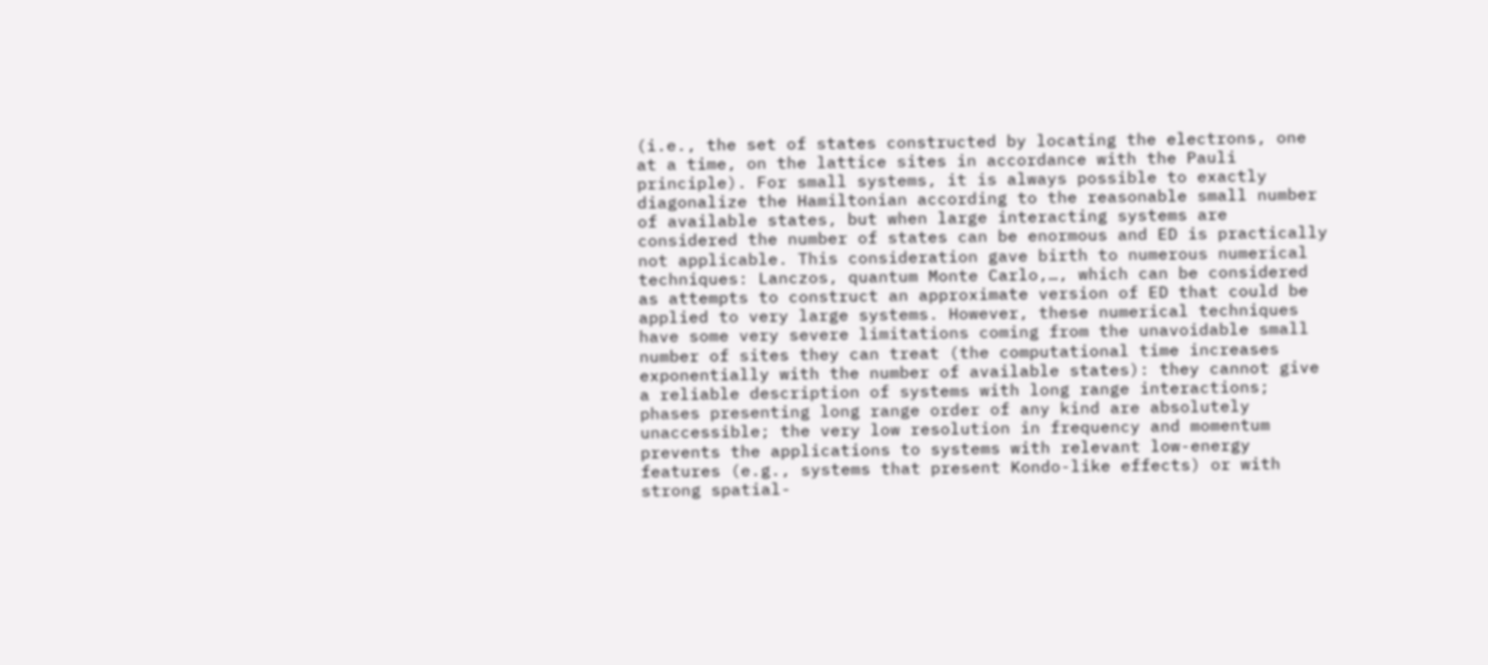(i.e., the set of states constructed by locating the electrons, one at a time, on the lattice sites in accordance with the Pauli principle). For small systems, it is always possible to exactly diagonalize the Hamiltonian according to the reasonable small number of available states, but when large interacting systems are considered the number of states can be enormous and ED is practically not applicable. This consideration gave birth to numerous numerical techniques: Lanczos, quantum Monte Carlo,…, which can be considered as attempts to construct an approximate version of ED that could be applied to very large systems. However, these numerical techniques have some very severe limitations coming from the unavoidable small number of sites they can treat (the computational time increases exponentially with the number of available states): they cannot give a reliable description of systems with long range interactions; phases presenting long range order of any kind are absolutely unaccessible; the very low resolution in frequency and momentum prevents the applications to systems with relevant low-energy features (e.g., systems that present Kondo-like effects) or with strong spatial-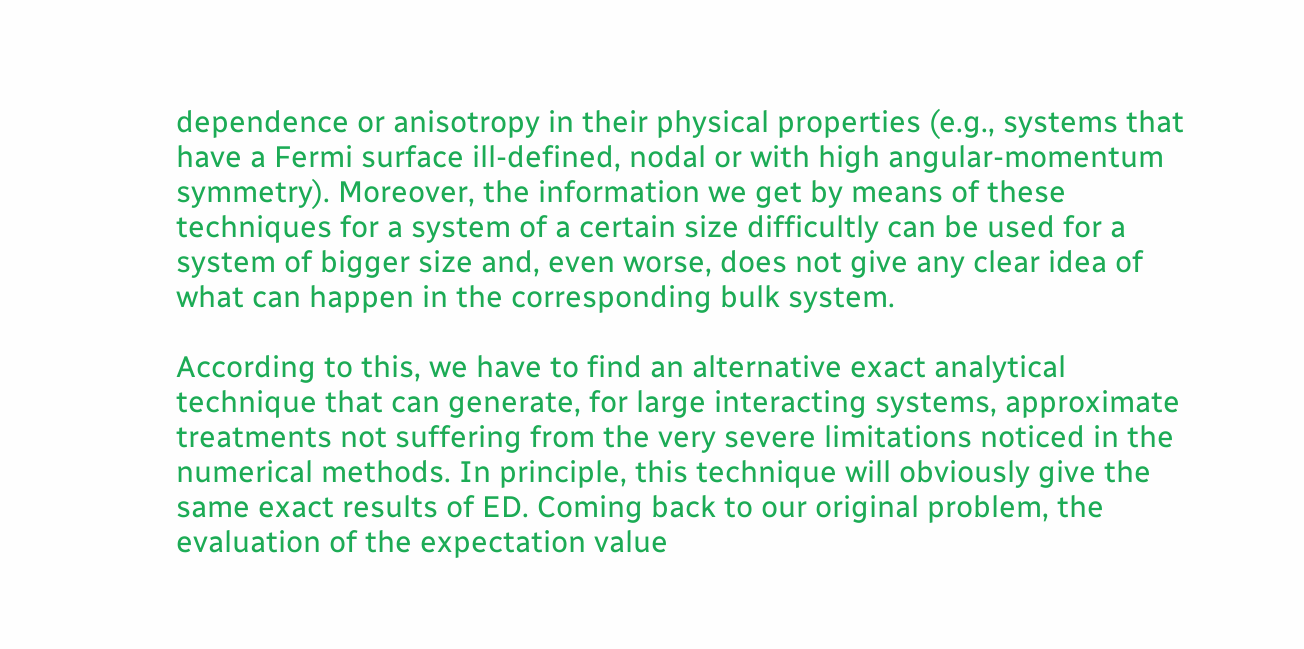dependence or anisotropy in their physical properties (e.g., systems that have a Fermi surface ill-defined, nodal or with high angular-momentum symmetry). Moreover, the information we get by means of these techniques for a system of a certain size difficultly can be used for a system of bigger size and, even worse, does not give any clear idea of what can happen in the corresponding bulk system.

According to this, we have to find an alternative exact analytical technique that can generate, for large interacting systems, approximate treatments not suffering from the very severe limitations noticed in the numerical methods. In principle, this technique will obviously give the same exact results of ED. Coming back to our original problem, the evaluation of the expectation value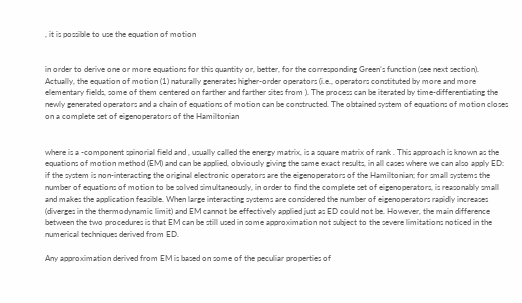, it is possible to use the equation of motion


in order to derive one or more equations for this quantity or, better, for the corresponding Green’s function (see next section). Actually, the equation of motion (1) naturally generates higher-order operators (i.e., operators constituted by more and more elementary fields, some of them centered on farther and farther sites from ). The process can be iterated by time-differentiating the newly generated operators and a chain of equations of motion can be constructed. The obtained system of equations of motion closes on a complete set of eigenoperators of the Hamiltonian


where is a -component spinorial field and , usually called the energy matrix, is a square matrix of rank . This approach is known as the equations of motion method (EM) and can be applied, obviously giving the same exact results, in all cases where we can also apply ED: if the system is non-interacting the original electronic operators are the eigenoperators of the Hamiltonian; for small systems the number of equations of motion to be solved simultaneously, in order to find the complete set of eigenoperators, is reasonably small and makes the application feasible. When large interacting systems are considered the number of eigenoperators rapidly increases (diverges in the thermodynamic limit) and EM cannot be effectively applied just as ED could not be. However, the main difference between the two procedures is that EM can be still used in some approximation not subject to the severe limitations noticed in the numerical techniques derived from ED.

Any approximation derived from EM is based on some of the peculiar properties of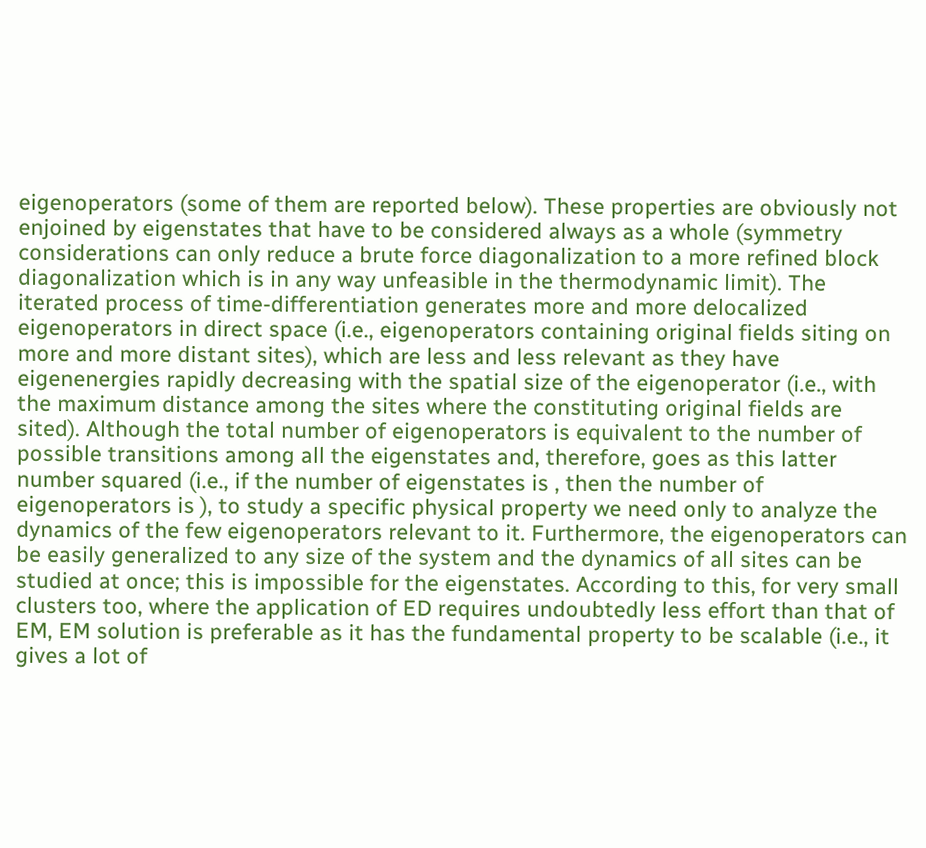eigenoperators (some of them are reported below). These properties are obviously not enjoined by eigenstates that have to be considered always as a whole (symmetry considerations can only reduce a brute force diagonalization to a more refined block diagonalization which is in any way unfeasible in the thermodynamic limit). The iterated process of time-differentiation generates more and more delocalized eigenoperators in direct space (i.e., eigenoperators containing original fields siting on more and more distant sites), which are less and less relevant as they have eigenenergies rapidly decreasing with the spatial size of the eigenoperator (i.e., with the maximum distance among the sites where the constituting original fields are sited). Although the total number of eigenoperators is equivalent to the number of possible transitions among all the eigenstates and, therefore, goes as this latter number squared (i.e., if the number of eigenstates is , then the number of eigenoperators is ), to study a specific physical property we need only to analyze the dynamics of the few eigenoperators relevant to it. Furthermore, the eigenoperators can be easily generalized to any size of the system and the dynamics of all sites can be studied at once; this is impossible for the eigenstates. According to this, for very small clusters too, where the application of ED requires undoubtedly less effort than that of EM, EM solution is preferable as it has the fundamental property to be scalable (i.e., it gives a lot of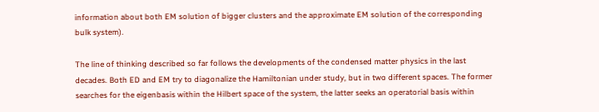information about both EM solution of bigger clusters and the approximate EM solution of the corresponding bulk system).

The line of thinking described so far follows the developments of the condensed matter physics in the last decades. Both ED and EM try to diagonalize the Hamiltonian under study, but in two different spaces. The former searches for the eigenbasis within the Hilbert space of the system, the latter seeks an operatorial basis within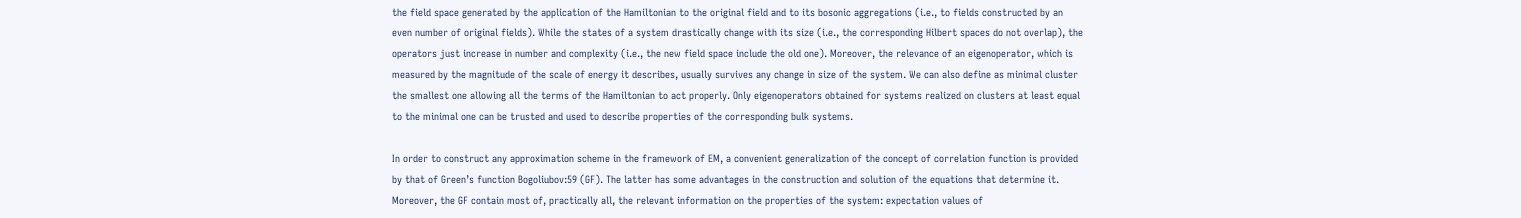the field space generated by the application of the Hamiltonian to the original field and to its bosonic aggregations (i.e., to fields constructed by an even number of original fields). While the states of a system drastically change with its size (i.e., the corresponding Hilbert spaces do not overlap), the operators just increase in number and complexity (i.e., the new field space include the old one). Moreover, the relevance of an eigenoperator, which is measured by the magnitude of the scale of energy it describes, usually survives any change in size of the system. We can also define as minimal cluster the smallest one allowing all the terms of the Hamiltonian to act properly. Only eigenoperators obtained for systems realized on clusters at least equal to the minimal one can be trusted and used to describe properties of the corresponding bulk systems.

In order to construct any approximation scheme in the framework of EM, a convenient generalization of the concept of correlation function is provided by that of Green’s function Bogoliubov:59 (GF). The latter has some advantages in the construction and solution of the equations that determine it. Moreover, the GF contain most of, practically all, the relevant information on the properties of the system: expectation values of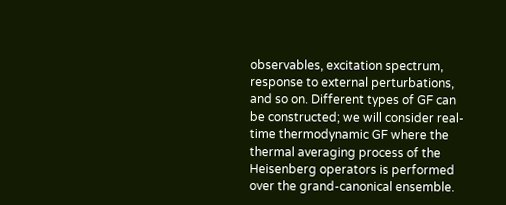observables, excitation spectrum, response to external perturbations, and so on. Different types of GF can be constructed; we will consider real-time thermodynamic GF where the thermal averaging process of the Heisenberg operators is performed over the grand-canonical ensemble.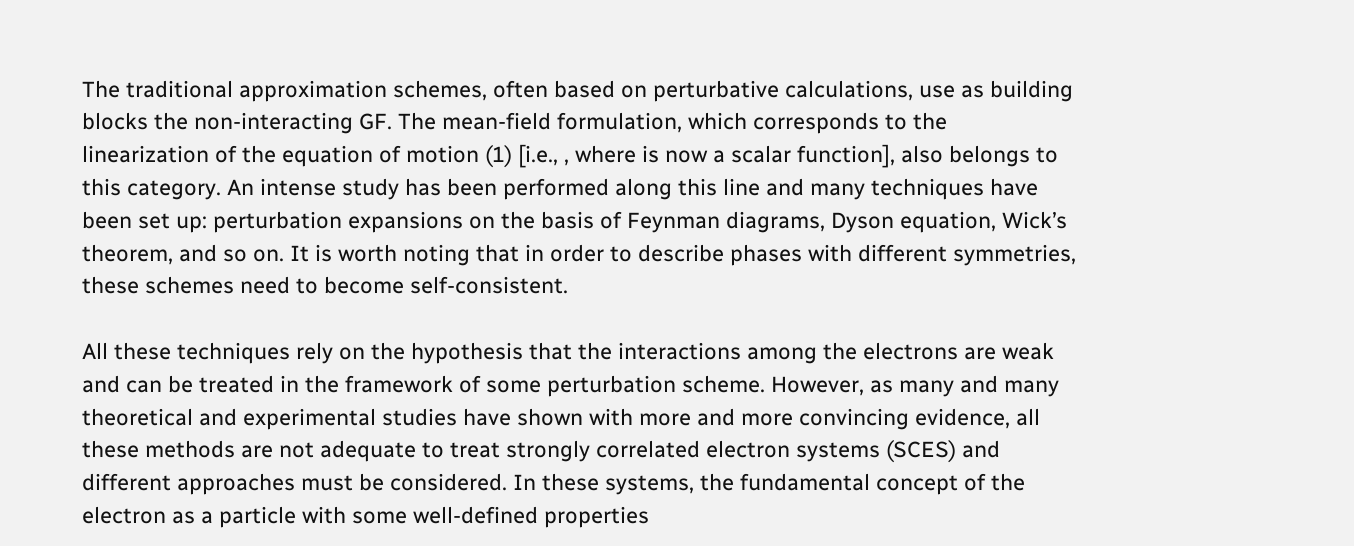The traditional approximation schemes, often based on perturbative calculations, use as building blocks the non-interacting GF. The mean-field formulation, which corresponds to the linearization of the equation of motion (1) [i.e., , where is now a scalar function], also belongs to this category. An intense study has been performed along this line and many techniques have been set up: perturbation expansions on the basis of Feynman diagrams, Dyson equation, Wick’s theorem, and so on. It is worth noting that in order to describe phases with different symmetries, these schemes need to become self-consistent.

All these techniques rely on the hypothesis that the interactions among the electrons are weak and can be treated in the framework of some perturbation scheme. However, as many and many theoretical and experimental studies have shown with more and more convincing evidence, all these methods are not adequate to treat strongly correlated electron systems (SCES) and different approaches must be considered. In these systems, the fundamental concept of the electron as a particle with some well-defined properties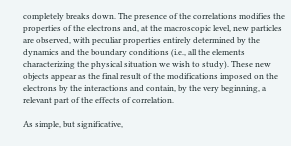completely breaks down. The presence of the correlations modifies the properties of the electrons and, at the macroscopic level, new particles are observed, with peculiar properties entirely determined by the dynamics and the boundary conditions (i.e., all the elements characterizing the physical situation we wish to study). These new objects appear as the final result of the modifications imposed on the electrons by the interactions and contain, by the very beginning, a relevant part of the effects of correlation.

As simple, but significative,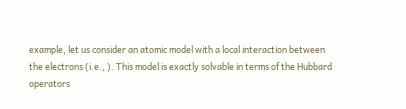example, let us consider an atomic model with a local interaction between the electrons (i.e., ). This model is exactly solvable in terms of the Hubbard operators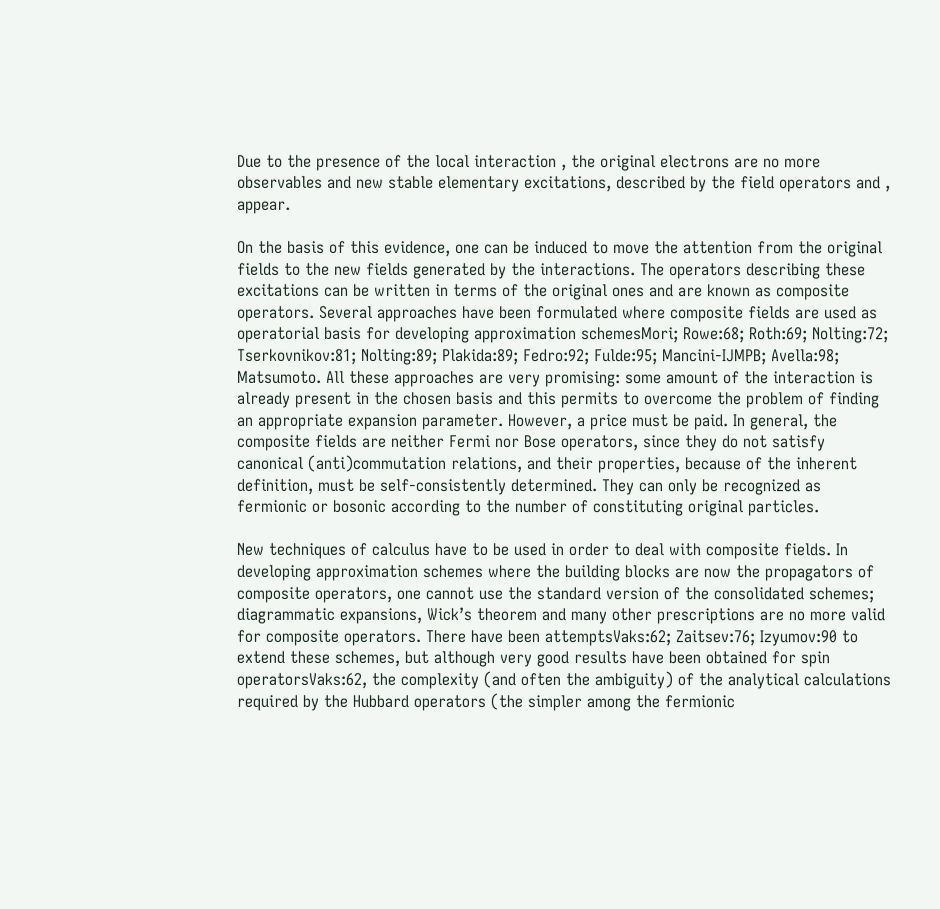Due to the presence of the local interaction , the original electrons are no more observables and new stable elementary excitations, described by the field operators and , appear.

On the basis of this evidence, one can be induced to move the attention from the original fields to the new fields generated by the interactions. The operators describing these excitations can be written in terms of the original ones and are known as composite operators. Several approaches have been formulated where composite fields are used as operatorial basis for developing approximation schemesMori; Rowe:68; Roth:69; Nolting:72; Tserkovnikov:81; Nolting:89; Plakida:89; Fedro:92; Fulde:95; Mancini-IJMPB; Avella:98; Matsumoto. All these approaches are very promising: some amount of the interaction is already present in the chosen basis and this permits to overcome the problem of finding an appropriate expansion parameter. However, a price must be paid. In general, the composite fields are neither Fermi nor Bose operators, since they do not satisfy canonical (anti)commutation relations, and their properties, because of the inherent definition, must be self-consistently determined. They can only be recognized as fermionic or bosonic according to the number of constituting original particles.

New techniques of calculus have to be used in order to deal with composite fields. In developing approximation schemes where the building blocks are now the propagators of composite operators, one cannot use the standard version of the consolidated schemes; diagrammatic expansions, Wick’s theorem and many other prescriptions are no more valid for composite operators. There have been attemptsVaks:62; Zaitsev:76; Izyumov:90 to extend these schemes, but although very good results have been obtained for spin operatorsVaks:62, the complexity (and often the ambiguity) of the analytical calculations required by the Hubbard operators (the simpler among the fermionic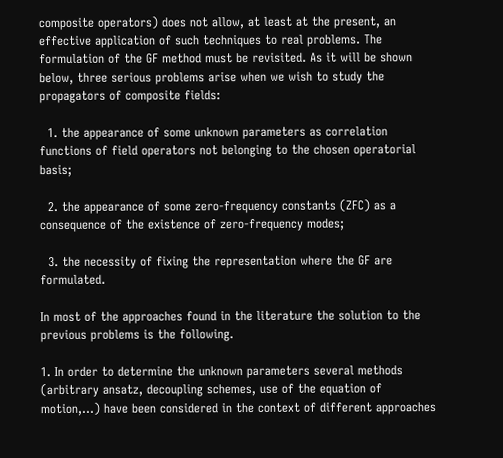composite operators) does not allow, at least at the present, an effective application of such techniques to real problems. The formulation of the GF method must be revisited. As it will be shown below, three serious problems arise when we wish to study the propagators of composite fields:

  1. the appearance of some unknown parameters as correlation functions of field operators not belonging to the chosen operatorial basis;

  2. the appearance of some zero-frequency constants (ZFC) as a consequence of the existence of zero-frequency modes;

  3. the necessity of fixing the representation where the GF are formulated.

In most of the approaches found in the literature the solution to the previous problems is the following.

1. In order to determine the unknown parameters several methods (arbitrary ansatz, decoupling schemes, use of the equation of motion,…) have been considered in the context of different approaches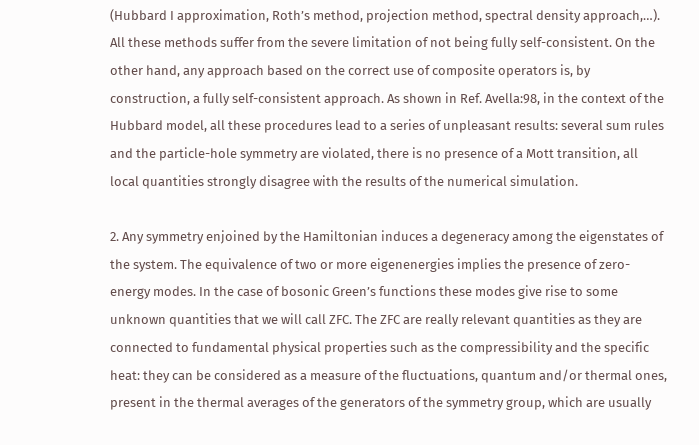(Hubbard I approximation, Roth’s method, projection method, spectral density approach,…). All these methods suffer from the severe limitation of not being fully self-consistent. On the other hand, any approach based on the correct use of composite operators is, by construction, a fully self-consistent approach. As shown in Ref. Avella:98, in the context of the Hubbard model, all these procedures lead to a series of unpleasant results: several sum rules and the particle-hole symmetry are violated, there is no presence of a Mott transition, all local quantities strongly disagree with the results of the numerical simulation.

2. Any symmetry enjoined by the Hamiltonian induces a degeneracy among the eigenstates of the system. The equivalence of two or more eigenenergies implies the presence of zero-energy modes. In the case of bosonic Green’s functions these modes give rise to some unknown quantities that we will call ZFC. The ZFC are really relevant quantities as they are connected to fundamental physical properties such as the compressibility and the specific heat: they can be considered as a measure of the fluctuations, quantum and/or thermal ones, present in the thermal averages of the generators of the symmetry group, which are usually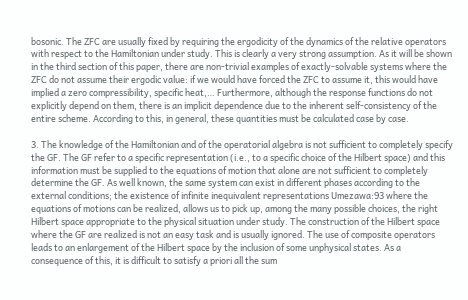bosonic. The ZFC are usually fixed by requiring the ergodicity of the dynamics of the relative operators with respect to the Hamiltonian under study. This is clearly a very strong assumption. As it will be shown in the third section of this paper, there are non-trivial examples of exactly-solvable systems where the ZFC do not assume their ergodic value: if we would have forced the ZFC to assume it, this would have implied a zero compressibility, specific heat,… Furthermore, although the response functions do not explicitly depend on them, there is an implicit dependence due to the inherent self-consistency of the entire scheme. According to this, in general, these quantities must be calculated case by case.

3. The knowledge of the Hamiltonian and of the operatorial algebra is not sufficient to completely specify the GF. The GF refer to a specific representation (i.e., to a specific choice of the Hilbert space) and this information must be supplied to the equations of motion that alone are not sufficient to completely determine the GF. As well known, the same system can exist in different phases according to the external conditions; the existence of infinite inequivalent representations Umezawa:93 where the equations of motions can be realized, allows us to pick up, among the many possible choices, the right Hilbert space appropriate to the physical situation under study. The construction of the Hilbert space where the GF are realized is not an easy task and is usually ignored. The use of composite operators leads to an enlargement of the Hilbert space by the inclusion of some unphysical states. As a consequence of this, it is difficult to satisfy a priori all the sum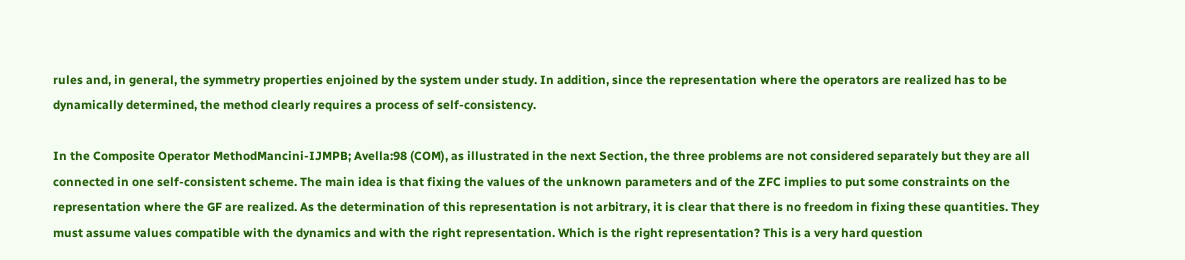rules and, in general, the symmetry properties enjoined by the system under study. In addition, since the representation where the operators are realized has to be dynamically determined, the method clearly requires a process of self-consistency.

In the Composite Operator MethodMancini-IJMPB; Avella:98 (COM), as illustrated in the next Section, the three problems are not considered separately but they are all connected in one self-consistent scheme. The main idea is that fixing the values of the unknown parameters and of the ZFC implies to put some constraints on the representation where the GF are realized. As the determination of this representation is not arbitrary, it is clear that there is no freedom in fixing these quantities. They must assume values compatible with the dynamics and with the right representation. Which is the right representation? This is a very hard question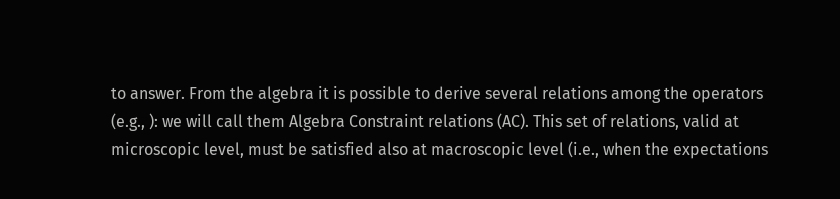to answer. From the algebra it is possible to derive several relations among the operators (e.g., ): we will call them Algebra Constraint relations (AC). This set of relations, valid at microscopic level, must be satisfied also at macroscopic level (i.e., when the expectations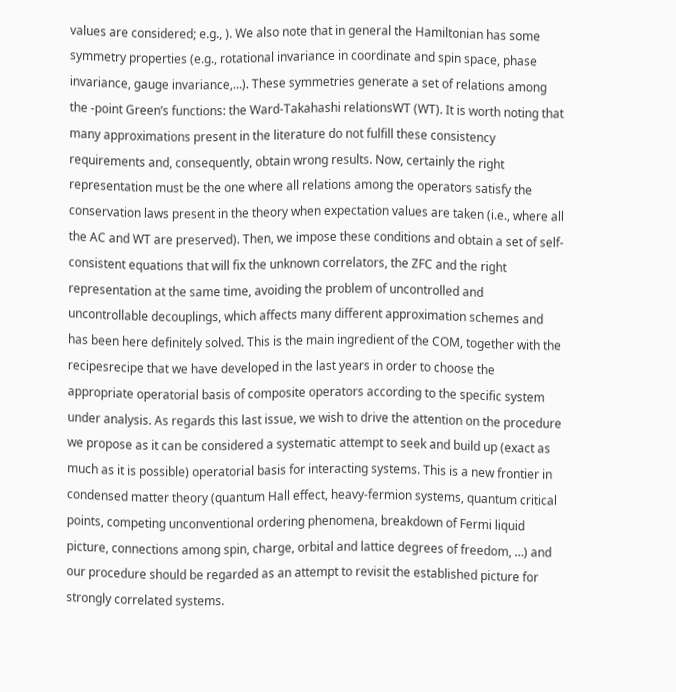values are considered; e.g., ). We also note that in general the Hamiltonian has some symmetry properties (e.g., rotational invariance in coordinate and spin space, phase invariance, gauge invariance,…). These symmetries generate a set of relations among the -point Green’s functions: the Ward-Takahashi relationsWT (WT). It is worth noting that many approximations present in the literature do not fulfill these consistency requirements and, consequently, obtain wrong results. Now, certainly the right representation must be the one where all relations among the operators satisfy the conservation laws present in the theory when expectation values are taken (i.e., where all the AC and WT are preserved). Then, we impose these conditions and obtain a set of self-consistent equations that will fix the unknown correlators, the ZFC and the right representation at the same time, avoiding the problem of uncontrolled and uncontrollable decouplings, which affects many different approximation schemes and has been here definitely solved. This is the main ingredient of the COM, together with the recipesrecipe that we have developed in the last years in order to choose the appropriate operatorial basis of composite operators according to the specific system under analysis. As regards this last issue, we wish to drive the attention on the procedure we propose as it can be considered a systematic attempt to seek and build up (exact as much as it is possible) operatorial basis for interacting systems. This is a new frontier in condensed matter theory (quantum Hall effect, heavy-fermion systems, quantum critical points, competing unconventional ordering phenomena, breakdown of Fermi liquid picture, connections among spin, charge, orbital and lattice degrees of freedom, …) and our procedure should be regarded as an attempt to revisit the established picture for strongly correlated systems.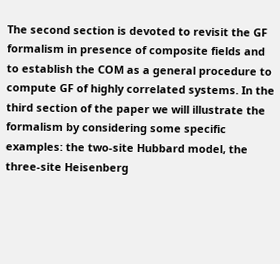The second section is devoted to revisit the GF formalism in presence of composite fields and to establish the COM as a general procedure to compute GF of highly correlated systems. In the third section of the paper we will illustrate the formalism by considering some specific examples: the two-site Hubbard model, the three-site Heisenberg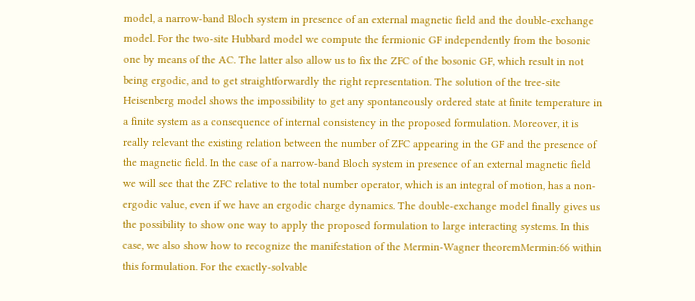model, a narrow-band Bloch system in presence of an external magnetic field and the double-exchange model. For the two-site Hubbard model we compute the fermionic GF independently from the bosonic one by means of the AC. The latter also allow us to fix the ZFC of the bosonic GF, which result in not being ergodic, and to get straightforwardly the right representation. The solution of the tree-site Heisenberg model shows the impossibility to get any spontaneously ordered state at finite temperature in a finite system as a consequence of internal consistency in the proposed formulation. Moreover, it is really relevant the existing relation between the number of ZFC appearing in the GF and the presence of the magnetic field. In the case of a narrow-band Bloch system in presence of an external magnetic field we will see that the ZFC relative to the total number operator, which is an integral of motion, has a non-ergodic value, even if we have an ergodic charge dynamics. The double-exchange model finally gives us the possibility to show one way to apply the proposed formulation to large interacting systems. In this case, we also show how to recognize the manifestation of the Mermin-Wagner theoremMermin:66 within this formulation. For the exactly-solvable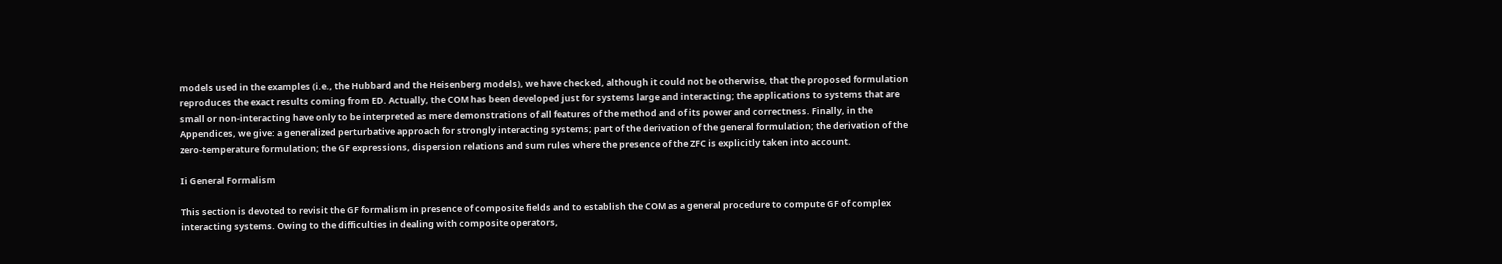models used in the examples (i.e., the Hubbard and the Heisenberg models), we have checked, although it could not be otherwise, that the proposed formulation reproduces the exact results coming from ED. Actually, the COM has been developed just for systems large and interacting; the applications to systems that are small or non-interacting have only to be interpreted as mere demonstrations of all features of the method and of its power and correctness. Finally, in the Appendices, we give: a generalized perturbative approach for strongly interacting systems; part of the derivation of the general formulation; the derivation of the zero-temperature formulation; the GF expressions, dispersion relations and sum rules where the presence of the ZFC is explicitly taken into account.

Ii General Formalism

This section is devoted to revisit the GF formalism in presence of composite fields and to establish the COM as a general procedure to compute GF of complex interacting systems. Owing to the difficulties in dealing with composite operators,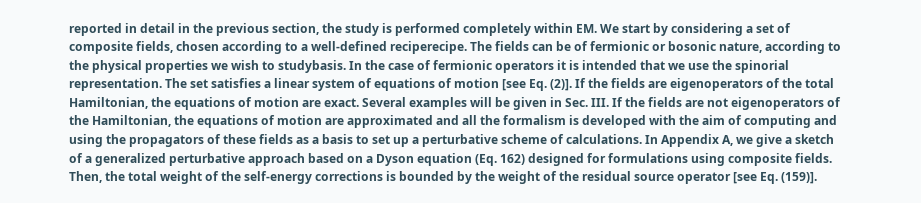reported in detail in the previous section, the study is performed completely within EM. We start by considering a set of composite fields, chosen according to a well-defined reciperecipe. The fields can be of fermionic or bosonic nature, according to the physical properties we wish to studybasis. In the case of fermionic operators it is intended that we use the spinorial representation. The set satisfies a linear system of equations of motion [see Eq. (2)]. If the fields are eigenoperators of the total Hamiltonian, the equations of motion are exact. Several examples will be given in Sec. III. If the fields are not eigenoperators of the Hamiltonian, the equations of motion are approximated and all the formalism is developed with the aim of computing and using the propagators of these fields as a basis to set up a perturbative scheme of calculations. In Appendix A, we give a sketch of a generalized perturbative approach based on a Dyson equation (Eq. 162) designed for formulations using composite fields. Then, the total weight of the self-energy corrections is bounded by the weight of the residual source operator [see Eq. (159)].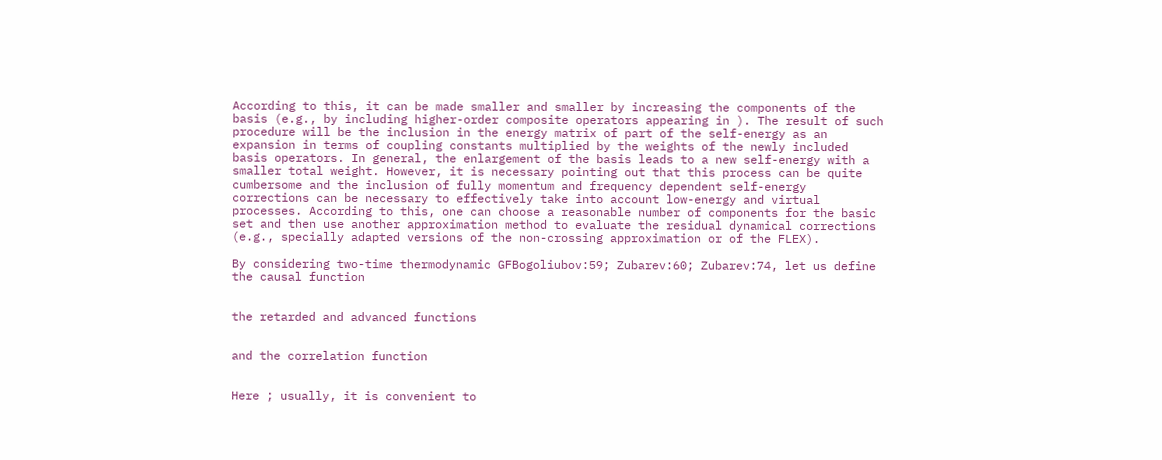According to this, it can be made smaller and smaller by increasing the components of the basis (e.g., by including higher-order composite operators appearing in ). The result of such procedure will be the inclusion in the energy matrix of part of the self-energy as an expansion in terms of coupling constants multiplied by the weights of the newly included basis operators. In general, the enlargement of the basis leads to a new self-energy with a smaller total weight. However, it is necessary pointing out that this process can be quite cumbersome and the inclusion of fully momentum and frequency dependent self-energy corrections can be necessary to effectively take into account low-energy and virtual processes. According to this, one can choose a reasonable number of components for the basic set and then use another approximation method to evaluate the residual dynamical corrections (e.g., specially adapted versions of the non-crossing approximation or of the FLEX).

By considering two-time thermodynamic GFBogoliubov:59; Zubarev:60; Zubarev:74, let us define the causal function


the retarded and advanced functions


and the correlation function


Here ; usually, it is convenient to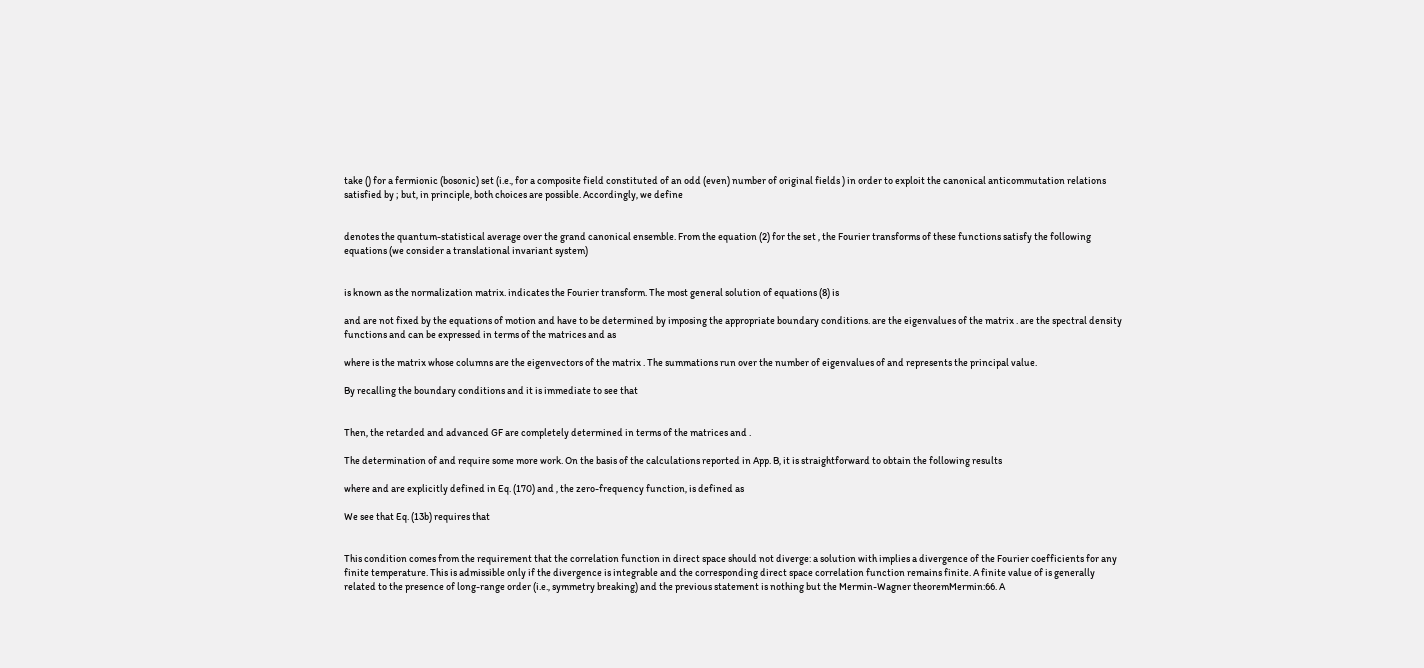take () for a fermionic (bosonic) set (i.e., for a composite field constituted of an odd (even) number of original fields ) in order to exploit the canonical anticommutation relations satisfied by ; but, in principle, both choices are possible. Accordingly, we define


denotes the quantum-statistical average over the grand canonical ensemble. From the equation (2) for the set , the Fourier transforms of these functions satisfy the following equations (we consider a translational invariant system)


is known as the normalization matrix. indicates the Fourier transform. The most general solution of equations (8) is

and are not fixed by the equations of motion and have to be determined by imposing the appropriate boundary conditions. are the eigenvalues of the matrix . are the spectral density functions and can be expressed in terms of the matrices and as

where is the matrix whose columns are the eigenvectors of the matrix . The summations run over the number of eigenvalues of and represents the principal value.

By recalling the boundary conditions and it is immediate to see that


Then, the retarded and advanced GF are completely determined in terms of the matrices and .

The determination of and require some more work. On the basis of the calculations reported in App. B, it is straightforward to obtain the following results

where and are explicitly defined in Eq. (170) and , the zero-frequency function, is defined as

We see that Eq. (13b) requires that


This condition comes from the requirement that the correlation function in direct space should not diverge: a solution with implies a divergence of the Fourier coefficients for any finite temperature. This is admissible only if the divergence is integrable and the corresponding direct space correlation function remains finite. A finite value of is generally related to the presence of long-range order (i.e., symmetry breaking) and the previous statement is nothing but the Mermin-Wagner theoremMermin:66. A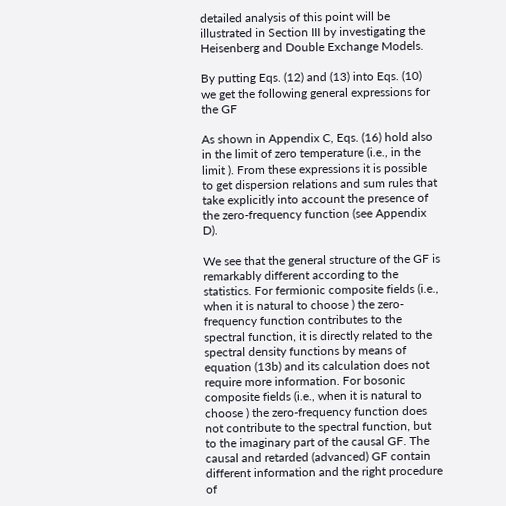detailed analysis of this point will be illustrated in Section III by investigating the Heisenberg and Double Exchange Models.

By putting Eqs. (12) and (13) into Eqs. (10) we get the following general expressions for the GF

As shown in Appendix C, Eqs. (16) hold also in the limit of zero temperature (i.e., in the limit ). From these expressions it is possible to get dispersion relations and sum rules that take explicitly into account the presence of the zero-frequency function (see Appendix D).

We see that the general structure of the GF is remarkably different according to the statistics. For fermionic composite fields (i.e., when it is natural to choose ) the zero-frequency function contributes to the spectral function, it is directly related to the spectral density functions by means of equation (13b) and its calculation does not require more information. For bosonic composite fields (i.e., when it is natural to choose ) the zero-frequency function does not contribute to the spectral function, but to the imaginary part of the causal GF. The causal and retarded (advanced) GF contain different information and the right procedure of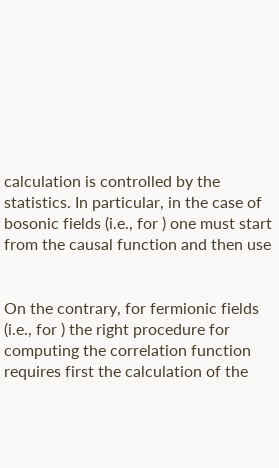calculation is controlled by the statistics. In particular, in the case of bosonic fields (i.e., for ) one must start from the causal function and then use


On the contrary, for fermionic fields (i.e., for ) the right procedure for computing the correlation function requires first the calculation of the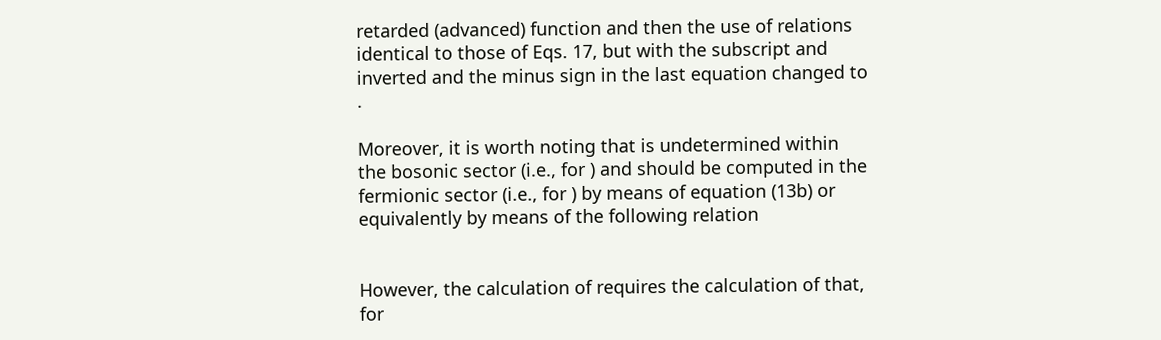retarded (advanced) function and then the use of relations identical to those of Eqs. 17, but with the subscript and inverted and the minus sign in the last equation changed to .

Moreover, it is worth noting that is undetermined within the bosonic sector (i.e., for ) and should be computed in the fermionic sector (i.e., for ) by means of equation (13b) or equivalently by means of the following relation


However, the calculation of requires the calculation of that, for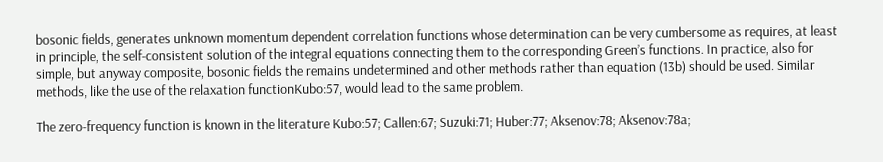bosonic fields, generates unknown momentum dependent correlation functions whose determination can be very cumbersome as requires, at least in principle, the self-consistent solution of the integral equations connecting them to the corresponding Green’s functions. In practice, also for simple, but anyway composite, bosonic fields the remains undetermined and other methods rather than equation (13b) should be used. Similar methods, like the use of the relaxation functionKubo:57, would lead to the same problem.

The zero-frequency function is known in the literature Kubo:57; Callen:67; Suzuki:71; Huber:77; Aksenov:78; Aksenov:78a;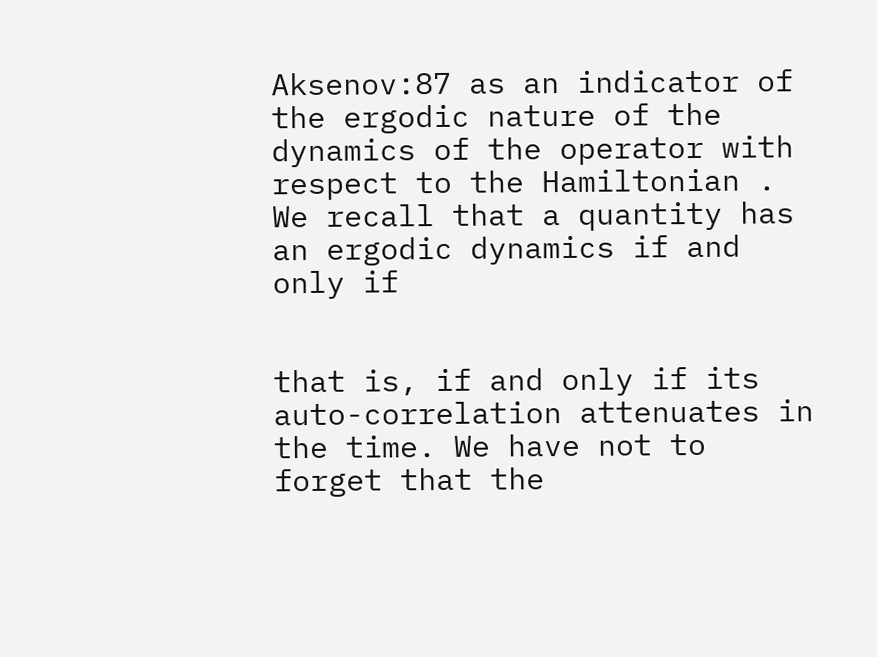Aksenov:87 as an indicator of the ergodic nature of the dynamics of the operator with respect to the Hamiltonian . We recall that a quantity has an ergodic dynamics if and only if


that is, if and only if its auto-correlation attenuates in the time. We have not to forget that the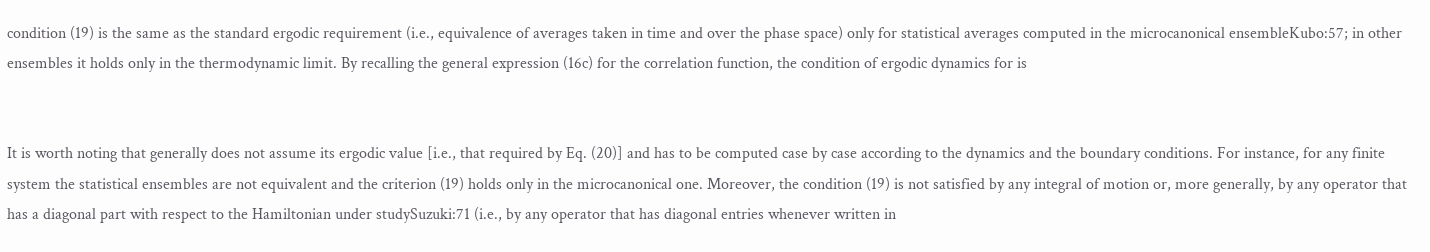condition (19) is the same as the standard ergodic requirement (i.e., equivalence of averages taken in time and over the phase space) only for statistical averages computed in the microcanonical ensembleKubo:57; in other ensembles it holds only in the thermodynamic limit. By recalling the general expression (16c) for the correlation function, the condition of ergodic dynamics for is


It is worth noting that generally does not assume its ergodic value [i.e., that required by Eq. (20)] and has to be computed case by case according to the dynamics and the boundary conditions. For instance, for any finite system the statistical ensembles are not equivalent and the criterion (19) holds only in the microcanonical one. Moreover, the condition (19) is not satisfied by any integral of motion or, more generally, by any operator that has a diagonal part with respect to the Hamiltonian under studySuzuki:71 (i.e., by any operator that has diagonal entries whenever written in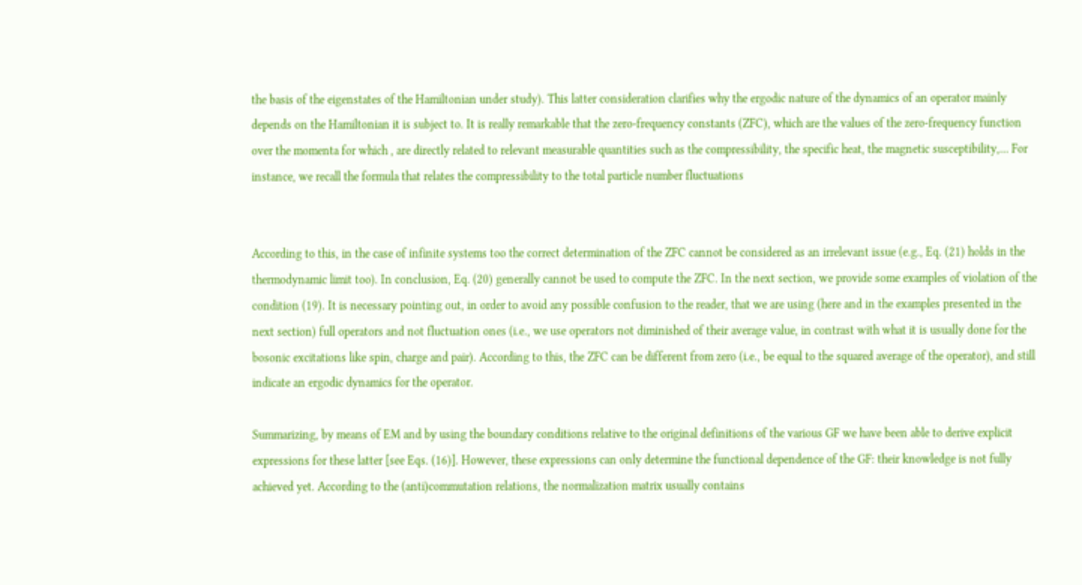the basis of the eigenstates of the Hamiltonian under study). This latter consideration clarifies why the ergodic nature of the dynamics of an operator mainly depends on the Hamiltonian it is subject to. It is really remarkable that the zero-frequency constants (ZFC), which are the values of the zero-frequency function over the momenta for which , are directly related to relevant measurable quantities such as the compressibility, the specific heat, the magnetic susceptibility,… For instance, we recall the formula that relates the compressibility to the total particle number fluctuations


According to this, in the case of infinite systems too the correct determination of the ZFC cannot be considered as an irrelevant issue (e.g., Eq. (21) holds in the thermodynamic limit too). In conclusion, Eq. (20) generally cannot be used to compute the ZFC. In the next section, we provide some examples of violation of the condition (19). It is necessary pointing out, in order to avoid any possible confusion to the reader, that we are using (here and in the examples presented in the next section) full operators and not fluctuation ones (i.e., we use operators not diminished of their average value, in contrast with what it is usually done for the bosonic excitations like spin, charge and pair). According to this, the ZFC can be different from zero (i.e., be equal to the squared average of the operator), and still indicate an ergodic dynamics for the operator.

Summarizing, by means of EM and by using the boundary conditions relative to the original definitions of the various GF we have been able to derive explicit expressions for these latter [see Eqs. (16)]. However, these expressions can only determine the functional dependence of the GF: their knowledge is not fully achieved yet. According to the (anti)commutation relations, the normalization matrix usually contains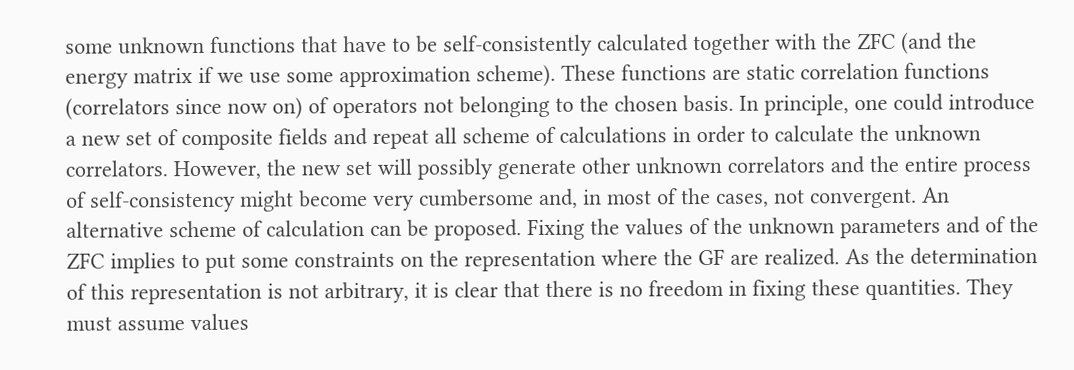some unknown functions that have to be self-consistently calculated together with the ZFC (and the energy matrix if we use some approximation scheme). These functions are static correlation functions (correlators since now on) of operators not belonging to the chosen basis. In principle, one could introduce a new set of composite fields and repeat all scheme of calculations in order to calculate the unknown correlators. However, the new set will possibly generate other unknown correlators and the entire process of self-consistency might become very cumbersome and, in most of the cases, not convergent. An alternative scheme of calculation can be proposed. Fixing the values of the unknown parameters and of the ZFC implies to put some constraints on the representation where the GF are realized. As the determination of this representation is not arbitrary, it is clear that there is no freedom in fixing these quantities. They must assume values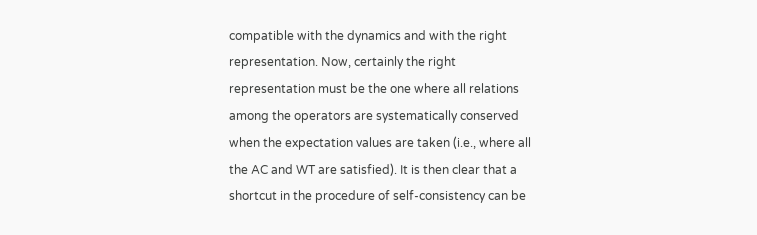compatible with the dynamics and with the right representation. Now, certainly the right representation must be the one where all relations among the operators are systematically conserved when the expectation values are taken (i.e., where all the AC and WT are satisfied). It is then clear that a shortcut in the procedure of self-consistency can be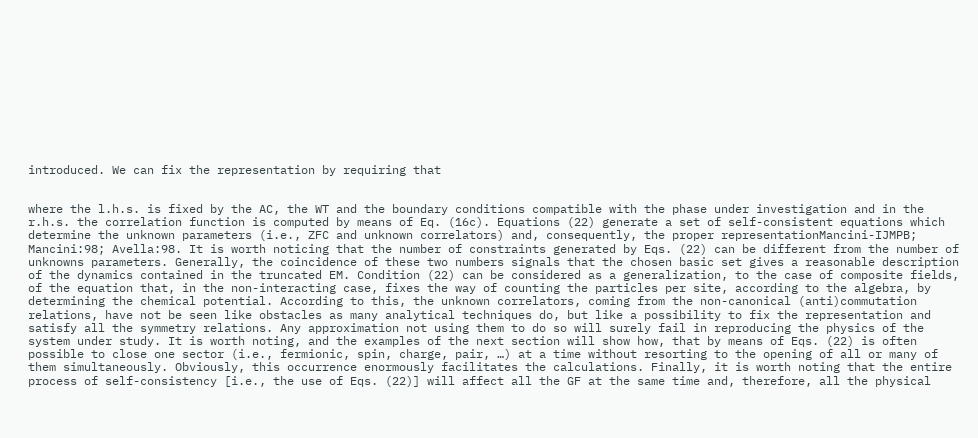introduced. We can fix the representation by requiring that


where the l.h.s. is fixed by the AC, the WT and the boundary conditions compatible with the phase under investigation and in the r.h.s. the correlation function is computed by means of Eq. (16c). Equations (22) generate a set of self-consistent equations which determine the unknown parameters (i.e., ZFC and unknown correlators) and, consequently, the proper representationMancini-IJMPB; Mancini:98; Avella:98. It is worth noticing that the number of constraints generated by Eqs. (22) can be different from the number of unknowns parameters. Generally, the coincidence of these two numbers signals that the chosen basic set gives a reasonable description of the dynamics contained in the truncated EM. Condition (22) can be considered as a generalization, to the case of composite fields, of the equation that, in the non-interacting case, fixes the way of counting the particles per site, according to the algebra, by determining the chemical potential. According to this, the unknown correlators, coming from the non-canonical (anti)commutation relations, have not be seen like obstacles as many analytical techniques do, but like a possibility to fix the representation and satisfy all the symmetry relations. Any approximation not using them to do so will surely fail in reproducing the physics of the system under study. It is worth noting, and the examples of the next section will show how, that by means of Eqs. (22) is often possible to close one sector (i.e., fermionic, spin, charge, pair, …) at a time without resorting to the opening of all or many of them simultaneously. Obviously, this occurrence enormously facilitates the calculations. Finally, it is worth noting that the entire process of self-consistency [i.e., the use of Eqs. (22)] will affect all the GF at the same time and, therefore, all the physical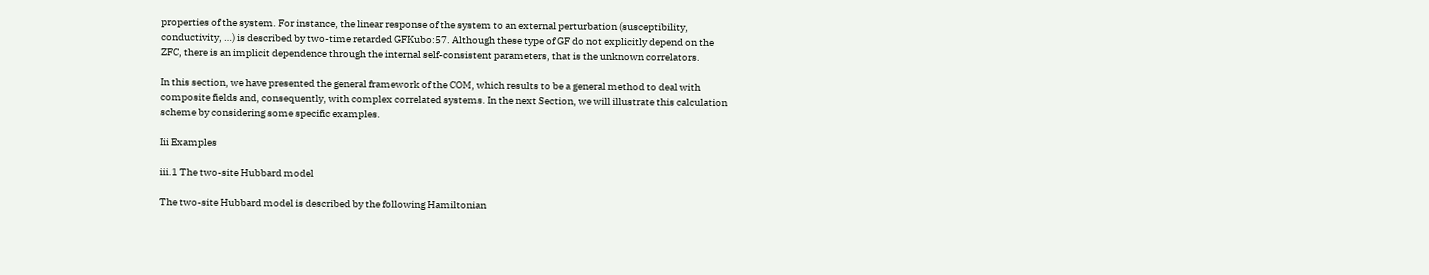properties of the system. For instance, the linear response of the system to an external perturbation (susceptibility, conductivity, …) is described by two-time retarded GFKubo:57. Although these type of GF do not explicitly depend on the ZFC, there is an implicit dependence through the internal self-consistent parameters, that is the unknown correlators.

In this section, we have presented the general framework of the COM, which results to be a general method to deal with composite fields and, consequently, with complex correlated systems. In the next Section, we will illustrate this calculation scheme by considering some specific examples.

Iii Examples

iii.1 The two-site Hubbard model

The two-site Hubbard model is described by the following Hamiltonian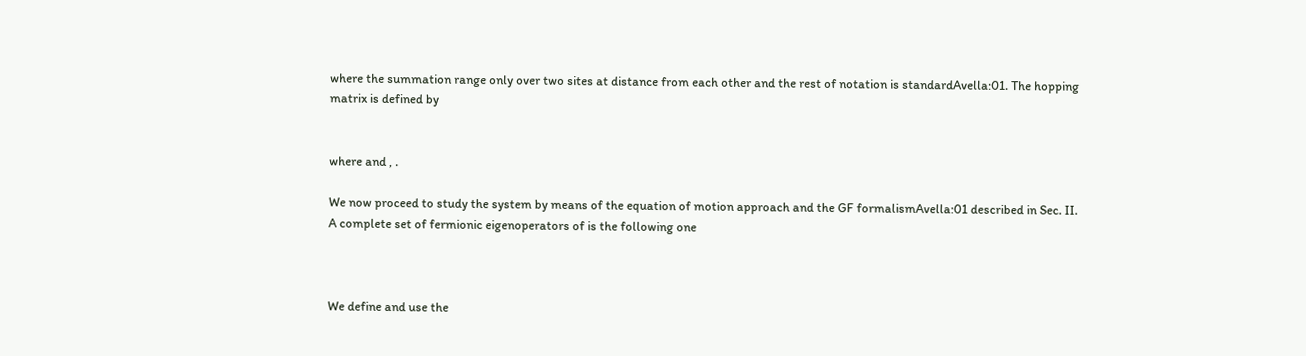where the summation range only over two sites at distance from each other and the rest of notation is standardAvella:01. The hopping matrix is defined by


where and , .

We now proceed to study the system by means of the equation of motion approach and the GF formalismAvella:01 described in Sec. II. A complete set of fermionic eigenoperators of is the following one



We define and use the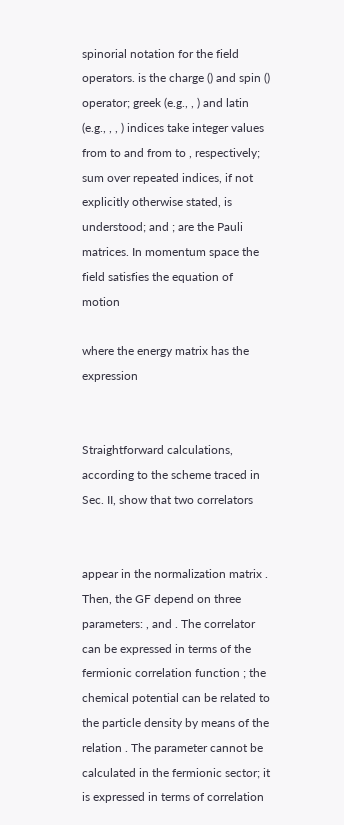spinorial notation for the field operators. is the charge () and spin () operator; greek (e.g., , ) and latin (e.g., , , ) indices take integer values from to and from to , respectively; sum over repeated indices, if not explicitly otherwise stated, is understood; and ; are the Pauli matrices. In momentum space the field satisfies the equation of motion

where the energy matrix has the expression


Straightforward calculations, according to the scheme traced in Sec. II, show that two correlators


appear in the normalization matrix . Then, the GF depend on three parameters: , and . The correlator can be expressed in terms of the fermionic correlation function ; the chemical potential can be related to the particle density by means of the relation . The parameter cannot be calculated in the fermionic sector; it is expressed in terms of correlation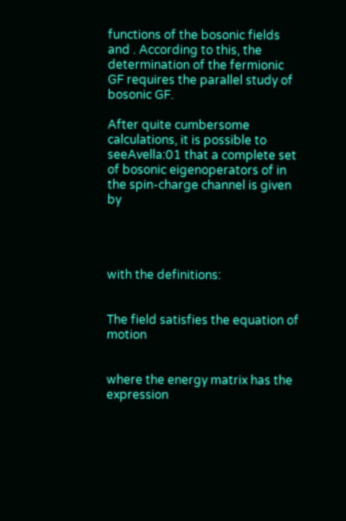functions of the bosonic fields and . According to this, the determination of the fermionic GF requires the parallel study of bosonic GF.

After quite cumbersome calculations, it is possible to seeAvella:01 that a complete set of bosonic eigenoperators of in the spin-charge channel is given by




with the definitions:


The field satisfies the equation of motion


where the energy matrix has the expression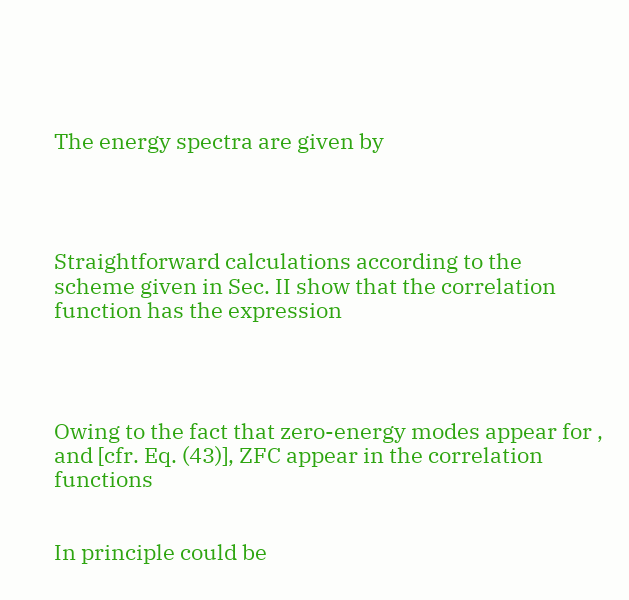The energy spectra are given by




Straightforward calculations according to the scheme given in Sec. II show that the correlation function has the expression




Owing to the fact that zero-energy modes appear for , and [cfr. Eq. (43)], ZFC appear in the correlation functions


In principle could be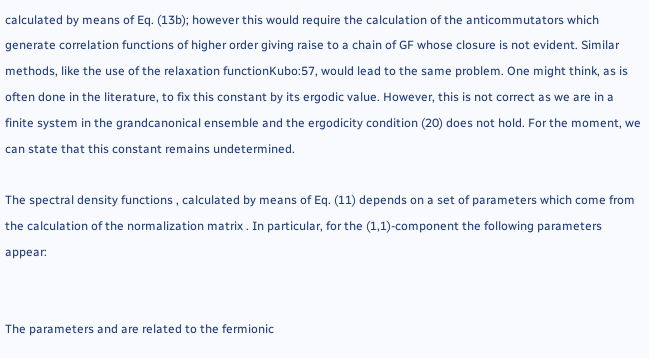calculated by means of Eq. (13b); however this would require the calculation of the anticommutators which generate correlation functions of higher order giving raise to a chain of GF whose closure is not evident. Similar methods, like the use of the relaxation functionKubo:57, would lead to the same problem. One might think, as is often done in the literature, to fix this constant by its ergodic value. However, this is not correct as we are in a finite system in the grandcanonical ensemble and the ergodicity condition (20) does not hold. For the moment, we can state that this constant remains undetermined.

The spectral density functions , calculated by means of Eq. (11) depends on a set of parameters which come from the calculation of the normalization matrix . In particular, for the (1,1)-component the following parameters appear:


The parameters and are related to the fermionic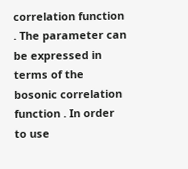correlation function . The parameter can be expressed in terms of the bosonic correlation function . In order to use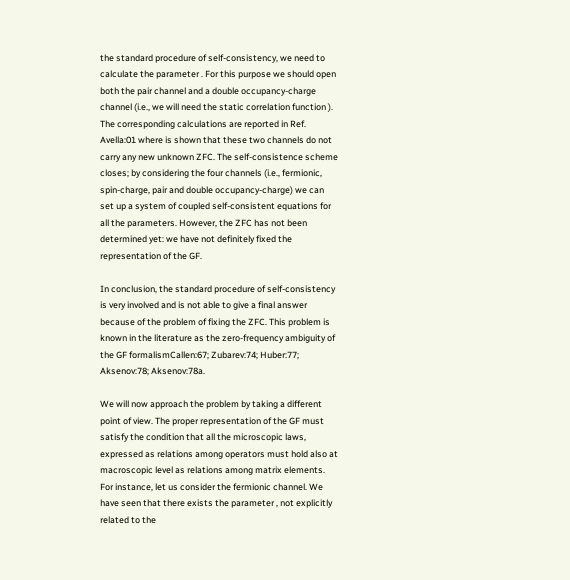the standard procedure of self-consistency, we need to calculate the parameter . For this purpose we should open both the pair channel and a double occupancy-charge channel (i.e., we will need the static correlation function ). The corresponding calculations are reported in Ref. Avella:01 where is shown that these two channels do not carry any new unknown ZFC. The self-consistence scheme closes; by considering the four channels (i.e., fermionic, spin-charge, pair and double occupancy-charge) we can set up a system of coupled self-consistent equations for all the parameters. However, the ZFC has not been determined yet: we have not definitely fixed the representation of the GF.

In conclusion, the standard procedure of self-consistency is very involved and is not able to give a final answer because of the problem of fixing the ZFC. This problem is known in the literature as the zero-frequency ambiguity of the GF formalismCallen:67; Zubarev:74; Huber:77; Aksenov:78; Aksenov:78a.

We will now approach the problem by taking a different point of view. The proper representation of the GF must satisfy the condition that all the microscopic laws, expressed as relations among operators must hold also at macroscopic level as relations among matrix elements. For instance, let us consider the fermionic channel. We have seen that there exists the parameter , not explicitly related to the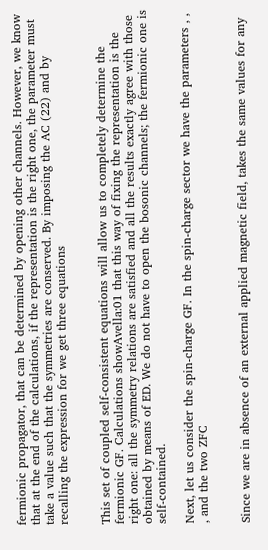fermionic propagator, that can be determined by opening other channels. However, we know that at the end of the calculations, if the representation is the right one, the parameter must take a value such that the symmetries are conserved. By imposing the AC (22) and by recalling the expression for we get three equations


This set of coupled self-consistent equations will allow us to completely determine the fermionic GF. Calculations showAvella:01 that this way of fixing the representation is the right one: all the symmetry relations are satisfied and all the results exactly agree with those obtained by means of ED. We do not have to open the bosonic channels; the fermionic one is self-contained.

Next, let us consider the spin-charge GF. In the spin-charge sector we have the parameters , , , and the two ZFC


Since we are in absence of an external applied magnetic field, takes the same values for any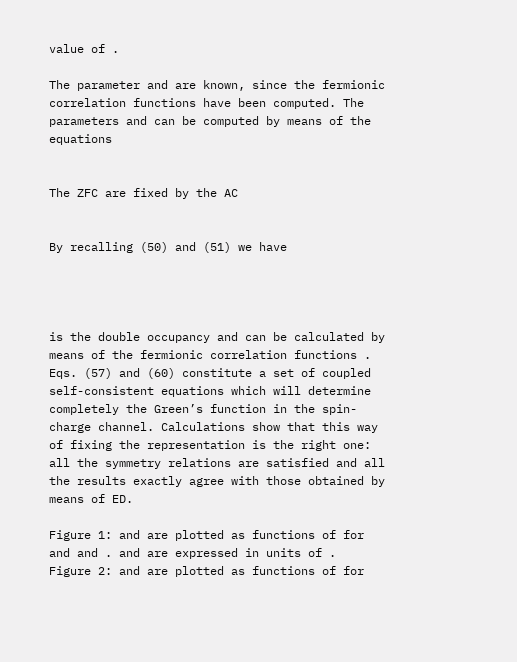value of .

The parameter and are known, since the fermionic correlation functions have been computed. The parameters and can be computed by means of the equations


The ZFC are fixed by the AC


By recalling (50) and (51) we have




is the double occupancy and can be calculated by means of the fermionic correlation functions . Eqs. (57) and (60) constitute a set of coupled self-consistent equations which will determine completely the Green’s function in the spin-charge channel. Calculations show that this way of fixing the representation is the right one: all the symmetry relations are satisfied and all the results exactly agree with those obtained by means of ED.

Figure 1: and are plotted as functions of for and and . and are expressed in units of .
Figure 2: and are plotted as functions of for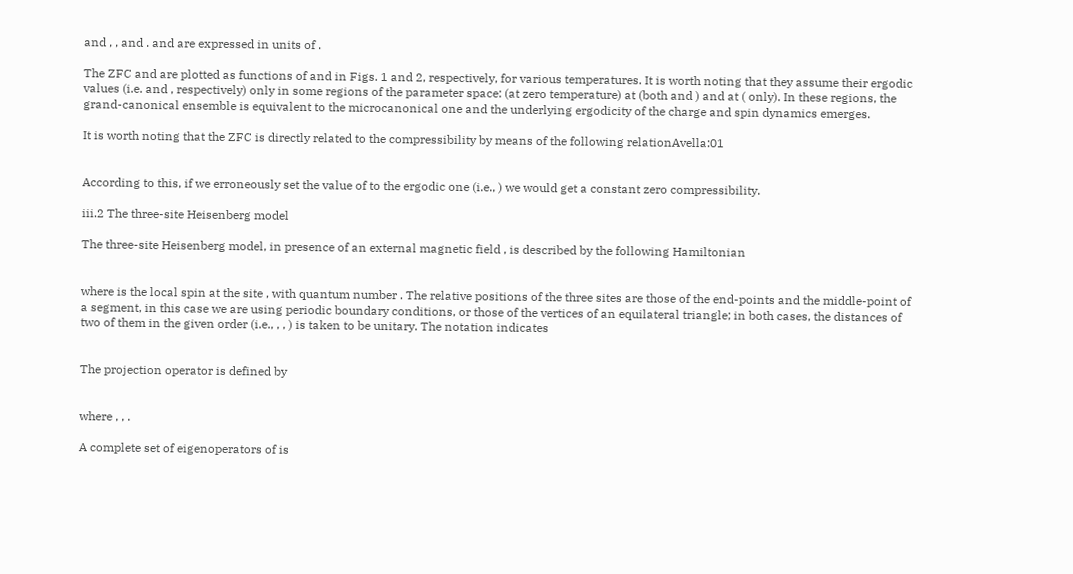and , , and . and are expressed in units of .

The ZFC and are plotted as functions of and in Figs. 1 and 2, respectively, for various temperatures. It is worth noting that they assume their ergodic values (i.e. and , respectively) only in some regions of the parameter space: (at zero temperature) at (both and ) and at ( only). In these regions, the grand-canonical ensemble is equivalent to the microcanonical one and the underlying ergodicity of the charge and spin dynamics emerges.

It is worth noting that the ZFC is directly related to the compressibility by means of the following relationAvella:01


According to this, if we erroneously set the value of to the ergodic one (i.e., ) we would get a constant zero compressibility.

iii.2 The three-site Heisenberg model

The three-site Heisenberg model, in presence of an external magnetic field , is described by the following Hamiltonian


where is the local spin at the site , with quantum number . The relative positions of the three sites are those of the end-points and the middle-point of a segment, in this case we are using periodic boundary conditions, or those of the vertices of an equilateral triangle; in both cases, the distances of two of them in the given order (i.e., , , ) is taken to be unitary. The notation indicates


The projection operator is defined by


where , , .

A complete set of eigenoperators of is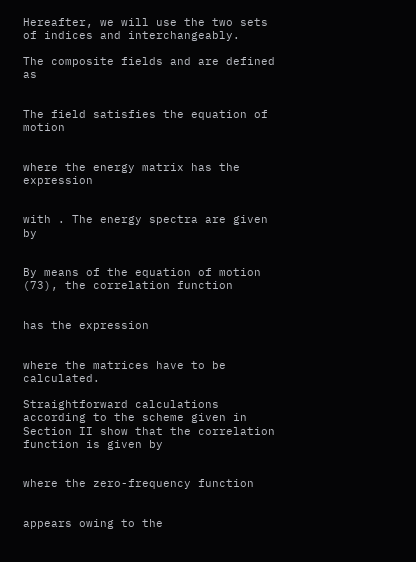Hereafter, we will use the two sets of indices and interchangeably.

The composite fields and are defined as


The field satisfies the equation of motion


where the energy matrix has the expression


with . The energy spectra are given by


By means of the equation of motion (73), the correlation function


has the expression


where the matrices have to be calculated.

Straightforward calculations according to the scheme given in Section II show that the correlation function is given by


where the zero-frequency function


appears owing to the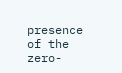presence of the zero-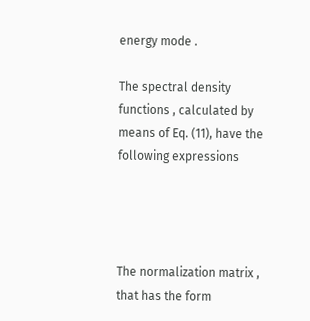energy mode .

The spectral density functions , calculated by means of Eq. (11), have the following expressions




The normalization matrix , that has the form